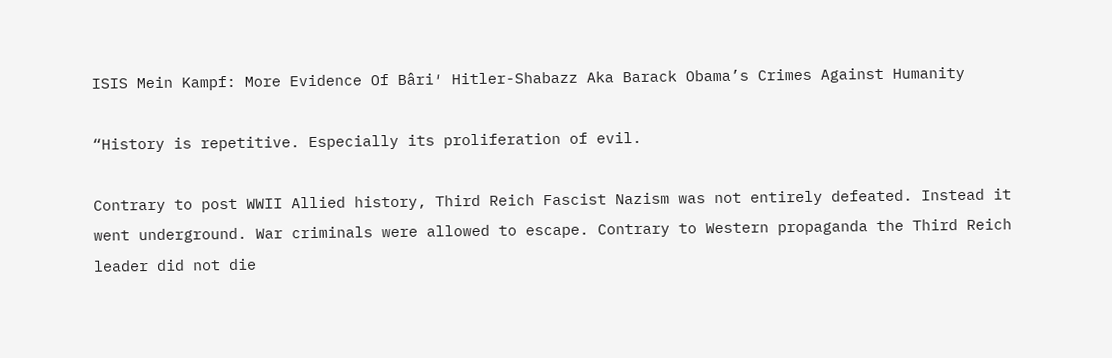ISIS Mein Kampf: More Evidence Of Bâri′ Hitler-Shabazz Aka Barack Obama’s Crimes Against Humanity

“History is repetitive. Especially its proliferation of evil.

Contrary to post WWII Allied history, Third Reich Fascist Nazism was not entirely defeated. Instead it went underground. War criminals were allowed to escape. Contrary to Western propaganda the Third Reich leader did not die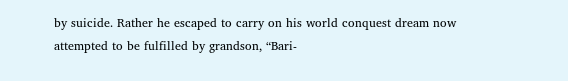by suicide. Rather he escaped to carry on his world conquest dream now attempted to be fulfilled by grandson, “Bari-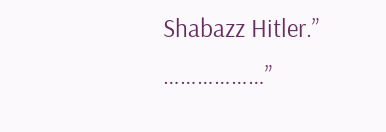Shabazz Hitler.” ………………”